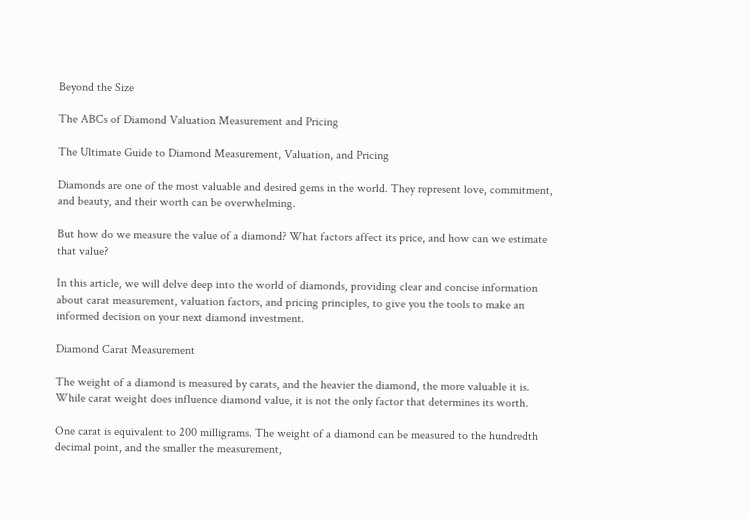Beyond the Size

The ABCs of Diamond Valuation Measurement and Pricing

The Ultimate Guide to Diamond Measurement, Valuation, and Pricing

Diamonds are one of the most valuable and desired gems in the world. They represent love, commitment, and beauty, and their worth can be overwhelming.

But how do we measure the value of a diamond? What factors affect its price, and how can we estimate that value?

In this article, we will delve deep into the world of diamonds, providing clear and concise information about carat measurement, valuation factors, and pricing principles, to give you the tools to make an informed decision on your next diamond investment.

Diamond Carat Measurement

The weight of a diamond is measured by carats, and the heavier the diamond, the more valuable it is. While carat weight does influence diamond value, it is not the only factor that determines its worth.

One carat is equivalent to 200 milligrams. The weight of a diamond can be measured to the hundredth decimal point, and the smaller the measurement,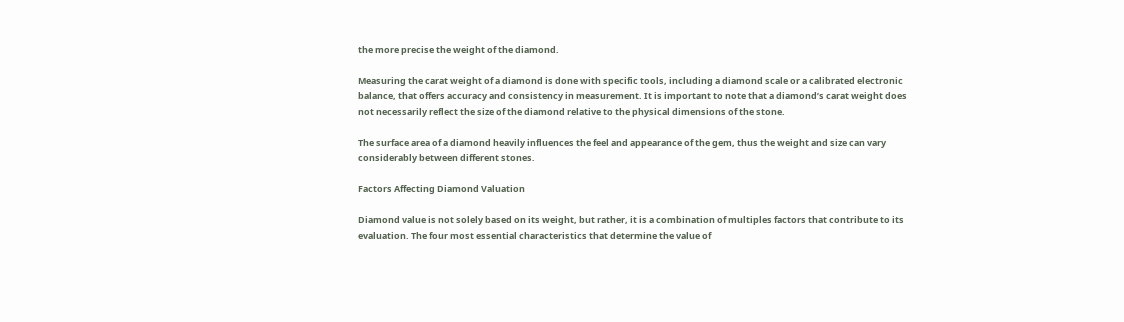the more precise the weight of the diamond.

Measuring the carat weight of a diamond is done with specific tools, including a diamond scale or a calibrated electronic balance, that offers accuracy and consistency in measurement. It is important to note that a diamond’s carat weight does not necessarily reflect the size of the diamond relative to the physical dimensions of the stone.

The surface area of a diamond heavily influences the feel and appearance of the gem, thus the weight and size can vary considerably between different stones.

Factors Affecting Diamond Valuation

Diamond value is not solely based on its weight, but rather, it is a combination of multiples factors that contribute to its evaluation. The four most essential characteristics that determine the value of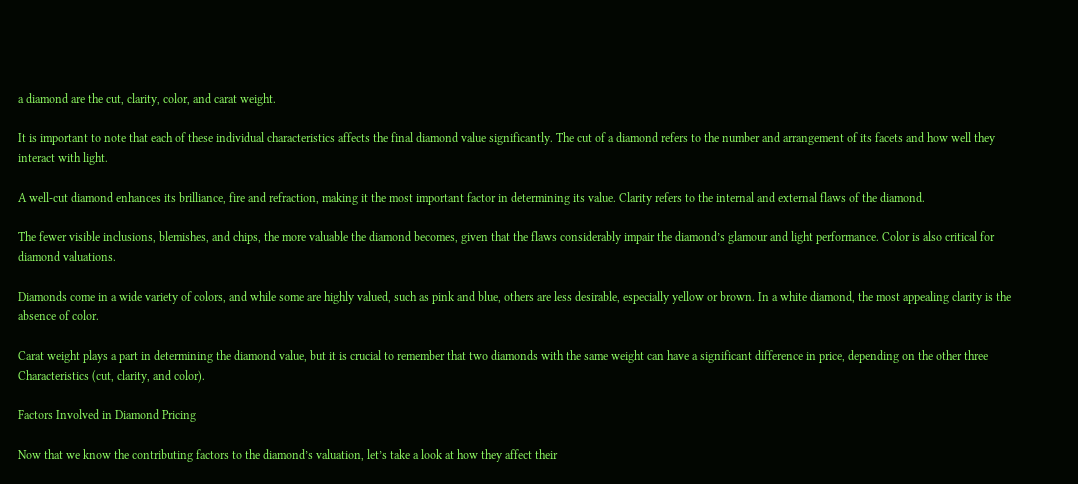a diamond are the cut, clarity, color, and carat weight.

It is important to note that each of these individual characteristics affects the final diamond value significantly. The cut of a diamond refers to the number and arrangement of its facets and how well they interact with light.

A well-cut diamond enhances its brilliance, fire and refraction, making it the most important factor in determining its value. Clarity refers to the internal and external flaws of the diamond.

The fewer visible inclusions, blemishes, and chips, the more valuable the diamond becomes, given that the flaws considerably impair the diamond’s glamour and light performance. Color is also critical for diamond valuations.

Diamonds come in a wide variety of colors, and while some are highly valued, such as pink and blue, others are less desirable, especially yellow or brown. In a white diamond, the most appealing clarity is the absence of color.

Carat weight plays a part in determining the diamond value, but it is crucial to remember that two diamonds with the same weight can have a significant difference in price, depending on the other three Characteristics (cut, clarity, and color).

Factors Involved in Diamond Pricing

Now that we know the contributing factors to the diamond’s valuation, let’s take a look at how they affect their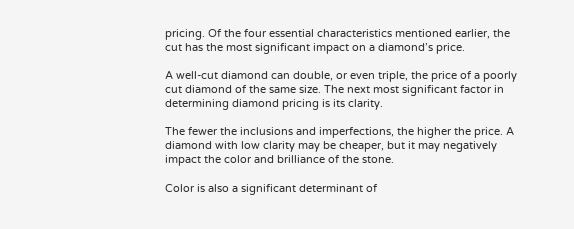pricing. Of the four essential characteristics mentioned earlier, the cut has the most significant impact on a diamond’s price.

A well-cut diamond can double, or even triple, the price of a poorly cut diamond of the same size. The next most significant factor in determining diamond pricing is its clarity.

The fewer the inclusions and imperfections, the higher the price. A diamond with low clarity may be cheaper, but it may negatively impact the color and brilliance of the stone.

Color is also a significant determinant of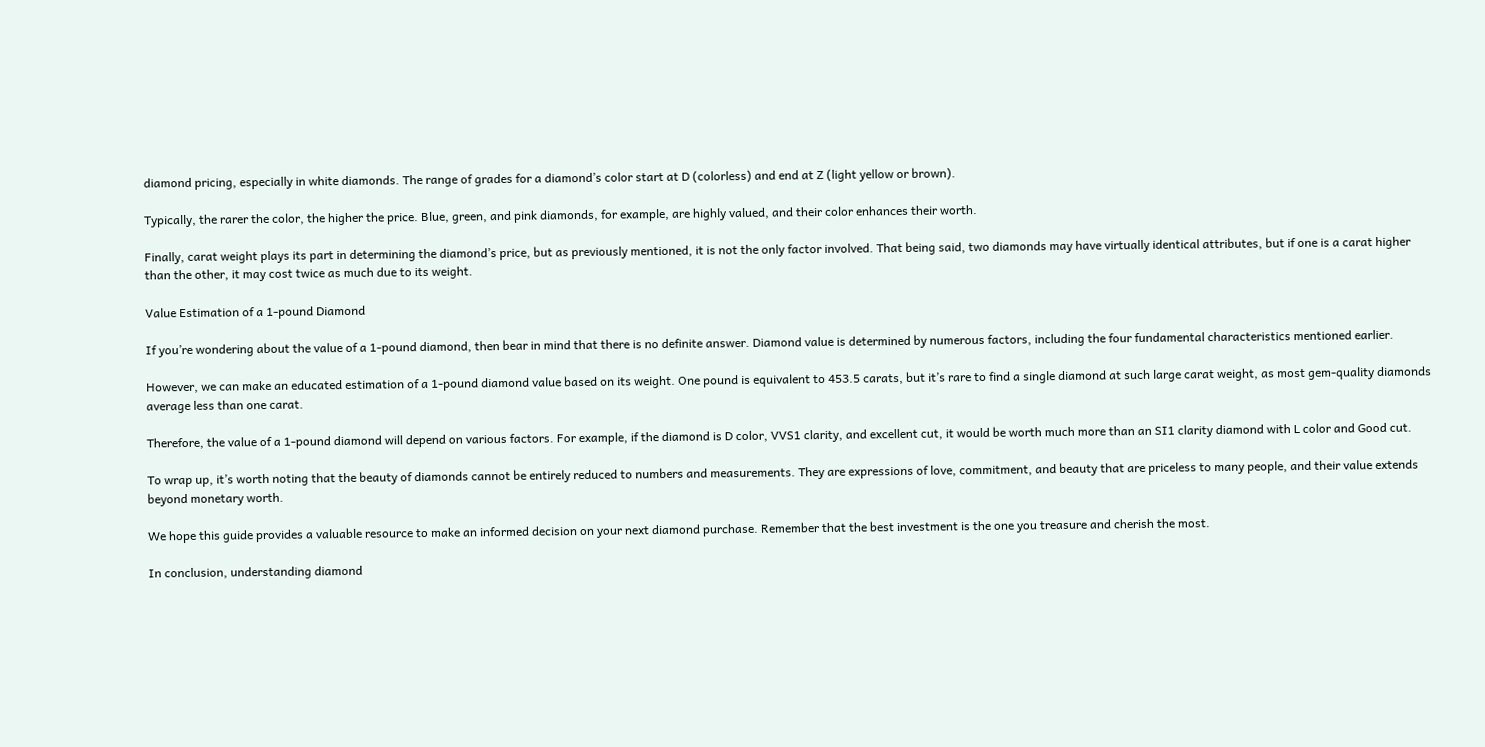diamond pricing, especially in white diamonds. The range of grades for a diamond’s color start at D (colorless) and end at Z (light yellow or brown).

Typically, the rarer the color, the higher the price. Blue, green, and pink diamonds, for example, are highly valued, and their color enhances their worth.

Finally, carat weight plays its part in determining the diamond’s price, but as previously mentioned, it is not the only factor involved. That being said, two diamonds may have virtually identical attributes, but if one is a carat higher than the other, it may cost twice as much due to its weight.

Value Estimation of a 1-pound Diamond

If you’re wondering about the value of a 1-pound diamond, then bear in mind that there is no definite answer. Diamond value is determined by numerous factors, including the four fundamental characteristics mentioned earlier.

However, we can make an educated estimation of a 1-pound diamond value based on its weight. One pound is equivalent to 453.5 carats, but it’s rare to find a single diamond at such large carat weight, as most gem-quality diamonds average less than one carat.

Therefore, the value of a 1-pound diamond will depend on various factors. For example, if the diamond is D color, VVS1 clarity, and excellent cut, it would be worth much more than an SI1 clarity diamond with L color and Good cut.

To wrap up, it’s worth noting that the beauty of diamonds cannot be entirely reduced to numbers and measurements. They are expressions of love, commitment, and beauty that are priceless to many people, and their value extends beyond monetary worth.

We hope this guide provides a valuable resource to make an informed decision on your next diamond purchase. Remember that the best investment is the one you treasure and cherish the most.

In conclusion, understanding diamond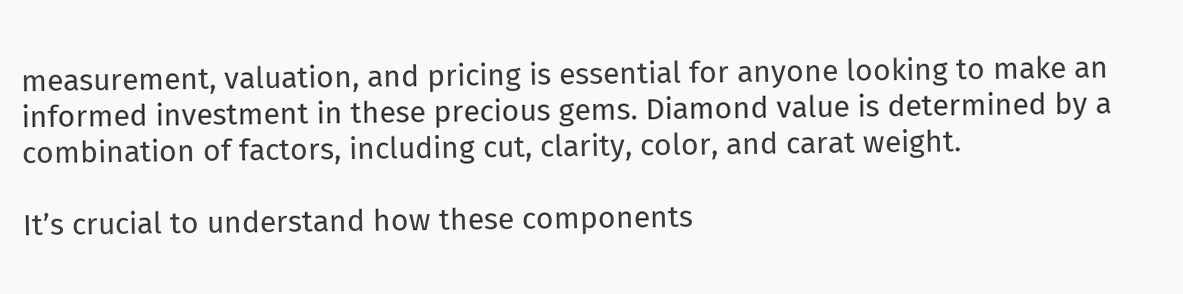measurement, valuation, and pricing is essential for anyone looking to make an informed investment in these precious gems. Diamond value is determined by a combination of factors, including cut, clarity, color, and carat weight.

It’s crucial to understand how these components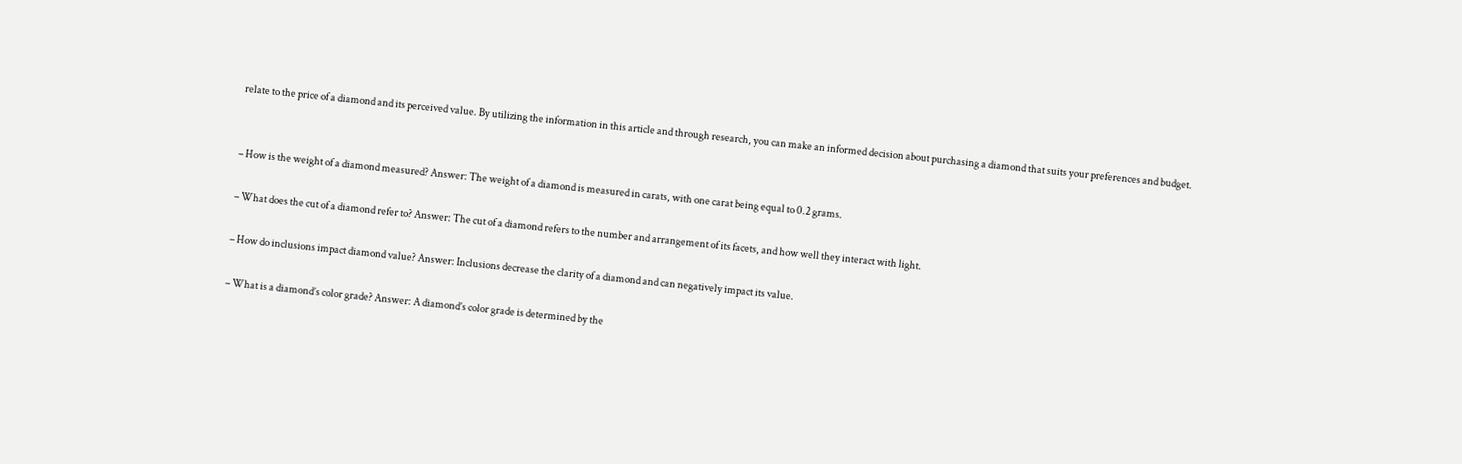relate to the price of a diamond and its perceived value. By utilizing the information in this article and through research, you can make an informed decision about purchasing a diamond that suits your preferences and budget.


– How is the weight of a diamond measured? Answer: The weight of a diamond is measured in carats, with one carat being equal to 0.2 grams.

– What does the cut of a diamond refer to? Answer: The cut of a diamond refers to the number and arrangement of its facets, and how well they interact with light.

– How do inclusions impact diamond value? Answer: Inclusions decrease the clarity of a diamond and can negatively impact its value.

– What is a diamond’s color grade? Answer: A diamond’s color grade is determined by the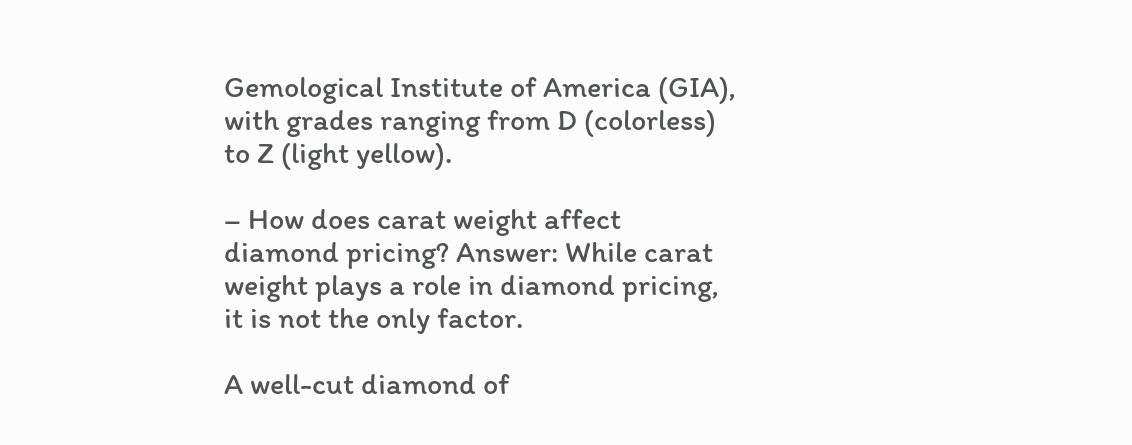Gemological Institute of America (GIA), with grades ranging from D (colorless) to Z (light yellow).

– How does carat weight affect diamond pricing? Answer: While carat weight plays a role in diamond pricing, it is not the only factor.

A well-cut diamond of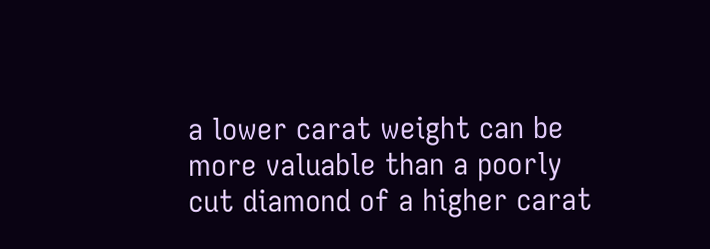a lower carat weight can be more valuable than a poorly cut diamond of a higher carat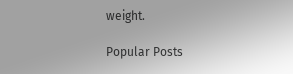weight.

Popular Posts